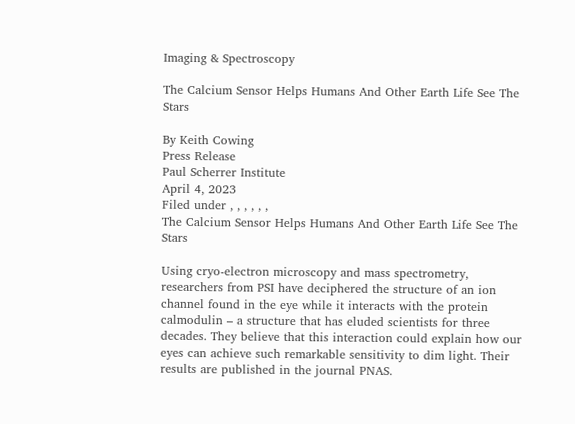Imaging & Spectroscopy

The Calcium Sensor Helps Humans And Other Earth Life See The Stars

By Keith Cowing
Press Release
Paul Scherrer Institute
April 4, 2023
Filed under , , , , , ,
The Calcium Sensor Helps Humans And Other Earth Life See The Stars

Using cryo-electron microscopy and mass spectrometry, researchers from PSI have deciphered the structure of an ion channel found in the eye while it interacts with the protein calmodulin – a structure that has eluded scientists for three decades. They believe that this interaction could explain how our eyes can achieve such remarkable sensitivity to dim light. Their results are published in the journal PNAS.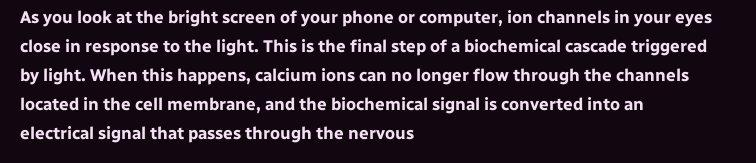As you look at the bright screen of your phone or computer, ion channels in your eyes close in response to the light. This is the final step of a biochemical cascade triggered by light. When this happens, calcium ions can no longer flow through the channels located in the cell membrane, and the biochemical signal is converted into an electrical signal that passes through the nervous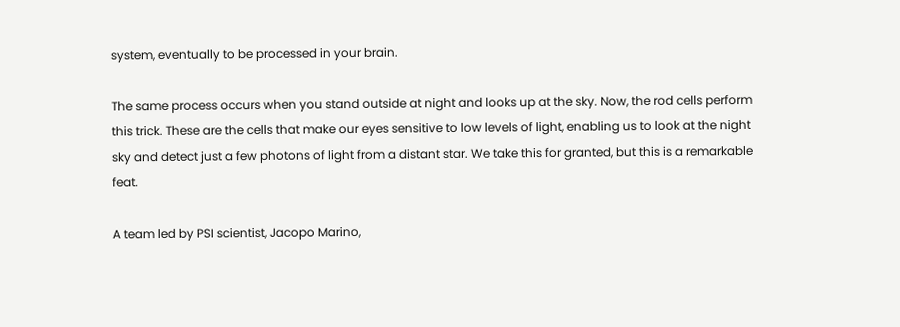system, eventually to be processed in your brain.

The same process occurs when you stand outside at night and looks up at the sky. Now, the rod cells perform this trick. These are the cells that make our eyes sensitive to low levels of light, enabling us to look at the night sky and detect just a few photons of light from a distant star. We take this for granted, but this is a remarkable feat.

A team led by PSI scientist, Jacopo Marino,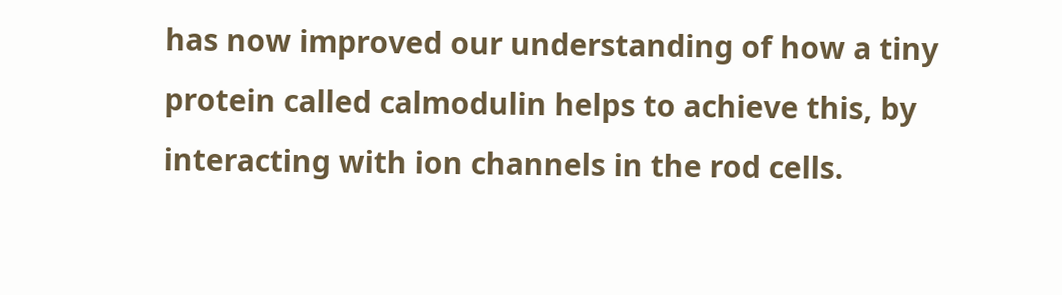has now improved our understanding of how a tiny protein called calmodulin helps to achieve this, by interacting with ion channels in the rod cells.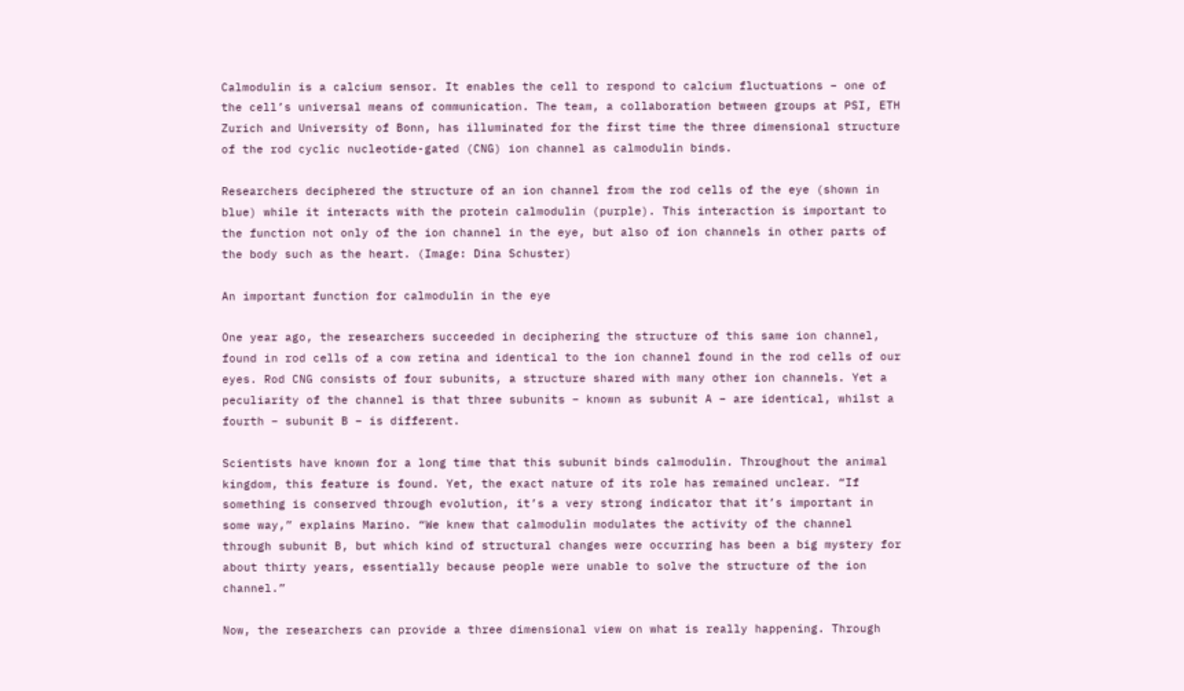Calmodulin is a calcium sensor. It enables the cell to respond to calcium fluctuations – one of the cell’s universal means of communication. The team, a collaboration between groups at PSI, ETH Zurich and University of Bonn, has illuminated for the first time the three dimensional structure of the rod cyclic nucleotide-gated (CNG) ion channel as calmodulin binds.

Researchers deciphered the structure of an ion channel from the rod cells of the eye (shown in blue) while it interacts with the protein calmodulin (purple). This interaction is important to the function not only of the ion channel in the eye, but also of ion channels in other parts of the body such as the heart. (Image: Dina Schuster)

An important function for calmodulin in the eye

One year ago, the researchers succeeded in deciphering the structure of this same ion channel, found in rod cells of a cow retina and identical to the ion channel found in the rod cells of our eyes. Rod CNG consists of four subunits, a structure shared with many other ion channels. Yet a peculiarity of the channel is that three subunits – known as subunit A – are identical, whilst a fourth – subunit B – is different.

Scientists have known for a long time that this subunit binds calmodulin. Throughout the animal kingdom, this feature is found. Yet, the exact nature of its role has remained unclear. “If something is conserved through evolution, it’s a very strong indicator that it’s important in some way,” explains Marino. “We knew that calmodulin modulates the activity of the channel through subunit B, but which kind of structural changes were occurring has been a big mystery for about thirty years, essentially because people were unable to solve the structure of the ion channel.”

Now, the researchers can provide a three dimensional view on what is really happening. Through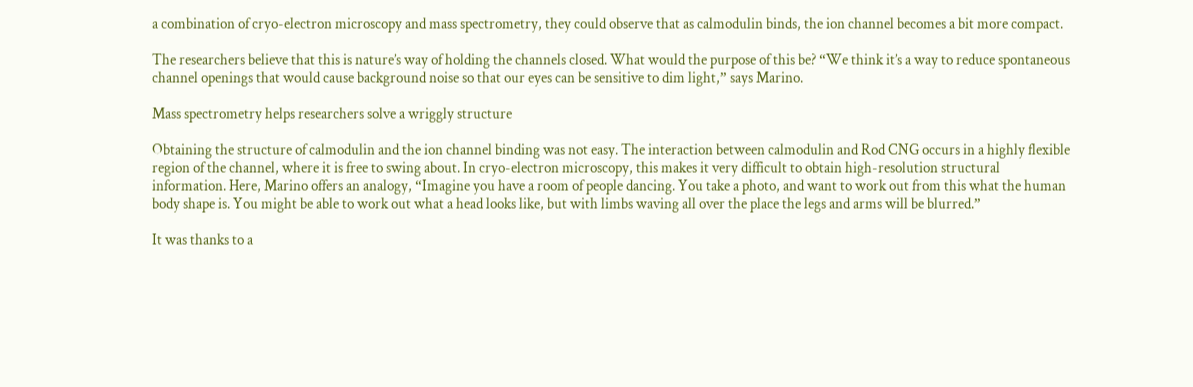a combination of cryo-electron microscopy and mass spectrometry, they could observe that as calmodulin binds, the ion channel becomes a bit more compact.

The researchers believe that this is nature’s way of holding the channels closed. What would the purpose of this be? “We think it’s a way to reduce spontaneous channel openings that would cause background noise so that our eyes can be sensitive to dim light,” says Marino.

Mass spectrometry helps researchers solve a wriggly structure

Obtaining the structure of calmodulin and the ion channel binding was not easy. The interaction between calmodulin and Rod CNG occurs in a highly flexible region of the channel, where it is free to swing about. In cryo-electron microscopy, this makes it very difficult to obtain high-resolution structural information. Here, Marino offers an analogy, “Imagine you have a room of people dancing. You take a photo, and want to work out from this what the human body shape is. You might be able to work out what a head looks like, but with limbs waving all over the place the legs and arms will be blurred.”

It was thanks to a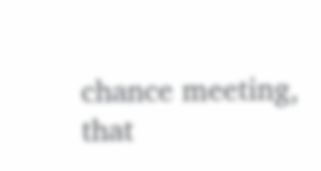chance meeting, that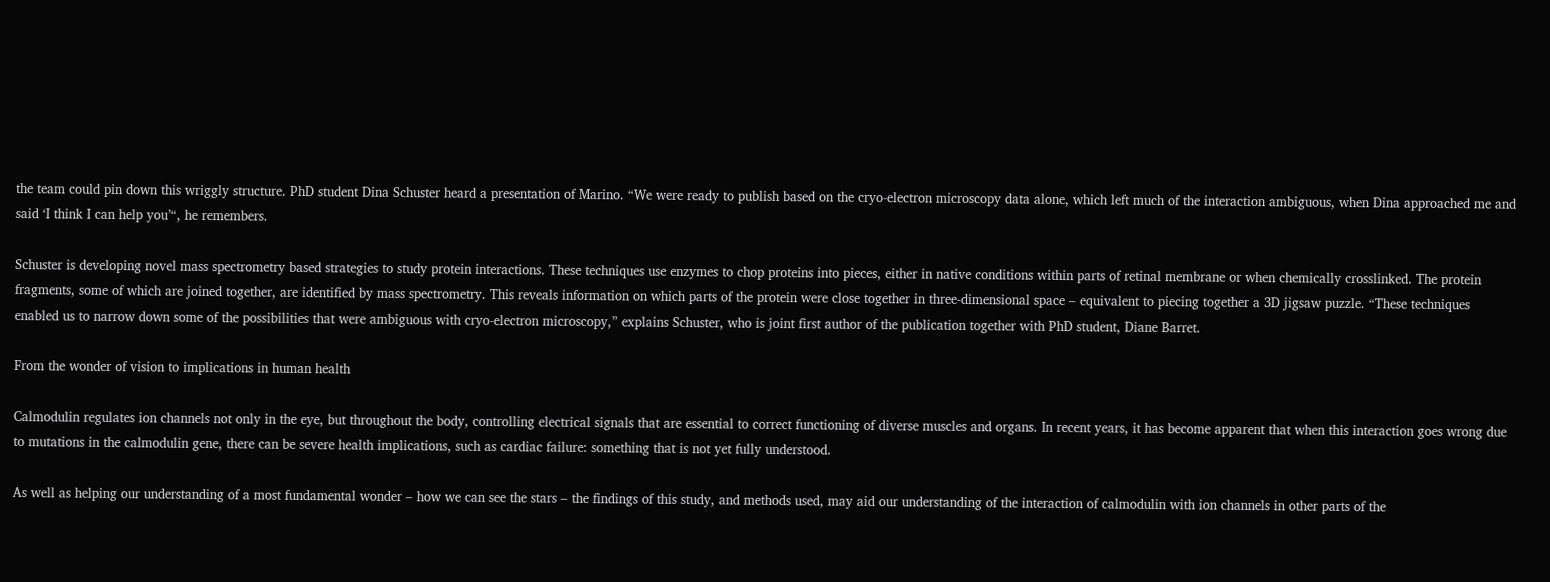the team could pin down this wriggly structure. PhD student Dina Schuster heard a presentation of Marino. “We were ready to publish based on the cryo-electron microscopy data alone, which left much of the interaction ambiguous, when Dina approached me and said ‘I think I can help you’“, he remembers.

Schuster is developing novel mass spectrometry based strategies to study protein interactions. These techniques use enzymes to chop proteins into pieces, either in native conditions within parts of retinal membrane or when chemically crosslinked. The protein fragments, some of which are joined together, are identified by mass spectrometry. This reveals information on which parts of the protein were close together in three-dimensional space – equivalent to piecing together a 3D jigsaw puzzle. “These techniques enabled us to narrow down some of the possibilities that were ambiguous with cryo-electron microscopy,” explains Schuster, who is joint first author of the publication together with PhD student, Diane Barret.

From the wonder of vision to implications in human health

Calmodulin regulates ion channels not only in the eye, but throughout the body, controlling electrical signals that are essential to correct functioning of diverse muscles and organs. In recent years, it has become apparent that when this interaction goes wrong due to mutations in the calmodulin gene, there can be severe health implications, such as cardiac failure: something that is not yet fully understood.

As well as helping our understanding of a most fundamental wonder – how we can see the stars – the findings of this study, and methods used, may aid our understanding of the interaction of calmodulin with ion channels in other parts of the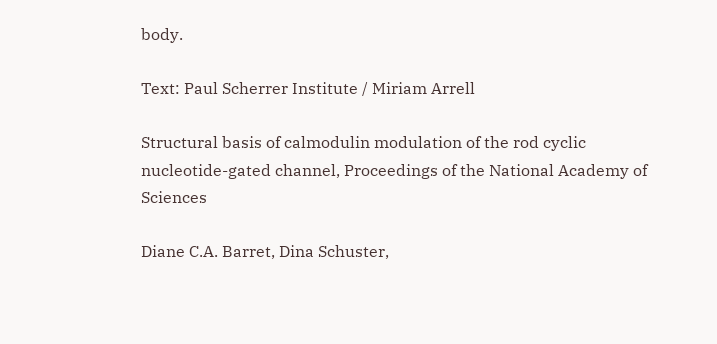body.

Text: Paul Scherrer Institute / Miriam Arrell

Structural basis of calmodulin modulation of the rod cyclic nucleotide-gated channel, Proceedings of the National Academy of Sciences

Diane C.A. Barret, Dina Schuster,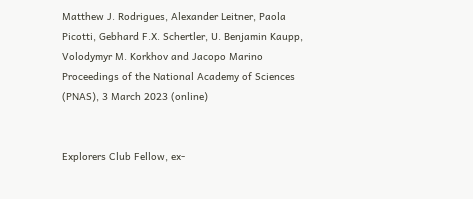Matthew J. Rodrigues, Alexander Leitner, Paola Picotti, Gebhard F.X. Schertler, U. Benjamin Kaupp, Volodymyr M. Korkhov and Jacopo Marino
Proceedings of the National Academy of Sciences (PNAS), 3 March 2023 (online)


Explorers Club Fellow, ex-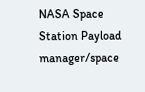NASA Space Station Payload manager/space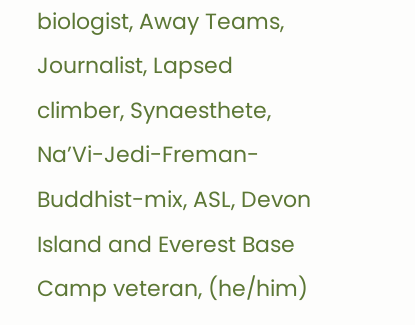biologist, Away Teams, Journalist, Lapsed climber, Synaesthete, Na’Vi-Jedi-Freman-Buddhist-mix, ASL, Devon Island and Everest Base Camp veteran, (he/him)